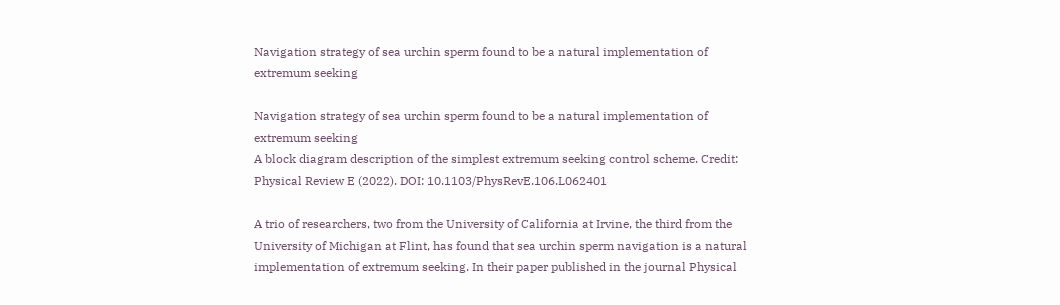Navigation strategy of sea urchin sperm found to be a natural implementation of extremum seeking

Navigation strategy of sea urchin sperm found to be a natural implementation of extremum seeking
A block diagram description of the simplest extremum seeking control scheme. Credit: Physical Review E (2022). DOI: 10.1103/PhysRevE.106.L062401

A trio of researchers, two from the University of California at Irvine, the third from the University of Michigan at Flint, has found that sea urchin sperm navigation is a natural implementation of extremum seeking. In their paper published in the journal Physical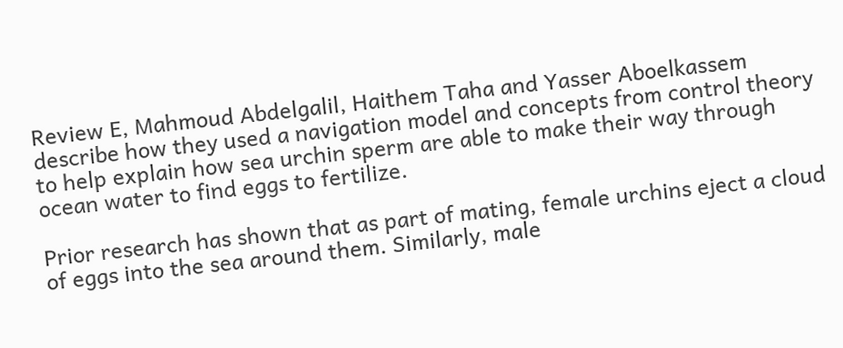Review E, Mahmoud Abdelgalil, Haithem Taha and Yasser Aboelkassem describe how they used a navigation model and concepts from control theory to help explain how sea urchin sperm are able to make their way through ocean water to find eggs to fertilize.

Prior research has shown that as part of mating, female urchins eject a cloud of eggs into the sea around them. Similarly, male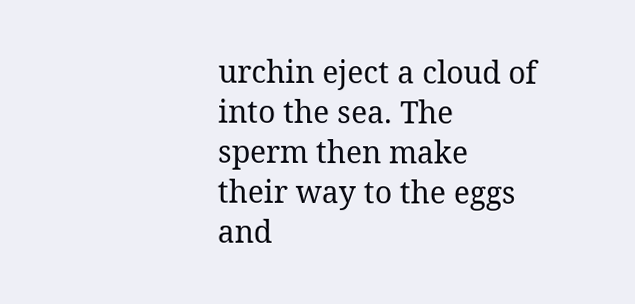urchin eject a cloud of into the sea. The sperm then make their way to the eggs and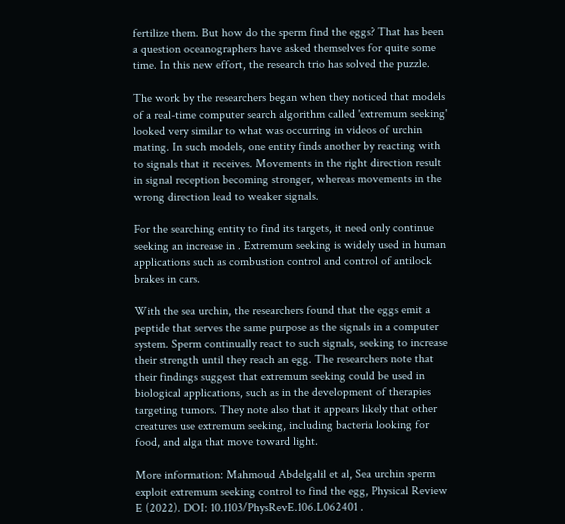fertilize them. But how do the sperm find the eggs? That has been a question oceanographers have asked themselves for quite some time. In this new effort, the research trio has solved the puzzle.

The work by the researchers began when they noticed that models of a real-time computer search algorithm called 'extremum seeking' looked very similar to what was occurring in videos of urchin mating. In such models, one entity finds another by reacting with to signals that it receives. Movements in the right direction result in signal reception becoming stronger, whereas movements in the wrong direction lead to weaker signals.

For the searching entity to find its targets, it need only continue seeking an increase in . Extremum seeking is widely used in human applications such as combustion control and control of antilock brakes in cars.

With the sea urchin, the researchers found that the eggs emit a peptide that serves the same purpose as the signals in a computer system. Sperm continually react to such signals, seeking to increase their strength until they reach an egg. The researchers note that their findings suggest that extremum seeking could be used in biological applications, such as in the development of therapies targeting tumors. They note also that it appears likely that other creatures use extremum seeking, including bacteria looking for food, and alga that move toward light.

More information: Mahmoud Abdelgalil et al, Sea urchin sperm exploit extremum seeking control to find the egg, Physical Review E (2022). DOI: 10.1103/PhysRevE.106.L062401 .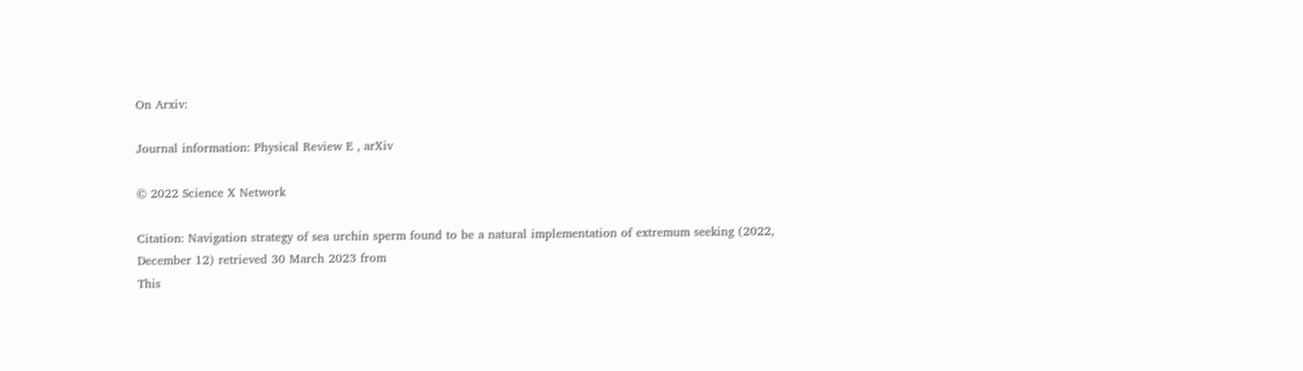On Arxiv:

Journal information: Physical Review E , arXiv

© 2022 Science X Network

Citation: Navigation strategy of sea urchin sperm found to be a natural implementation of extremum seeking (2022, December 12) retrieved 30 March 2023 from
This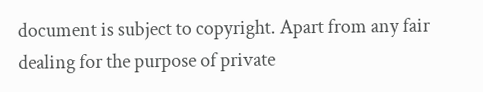document is subject to copyright. Apart from any fair dealing for the purpose of private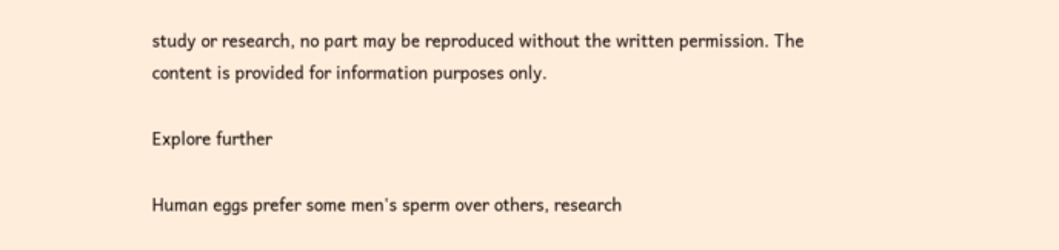study or research, no part may be reproduced without the written permission. The content is provided for information purposes only.

Explore further

Human eggs prefer some men's sperm over others, research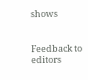shows


Feedback to editors